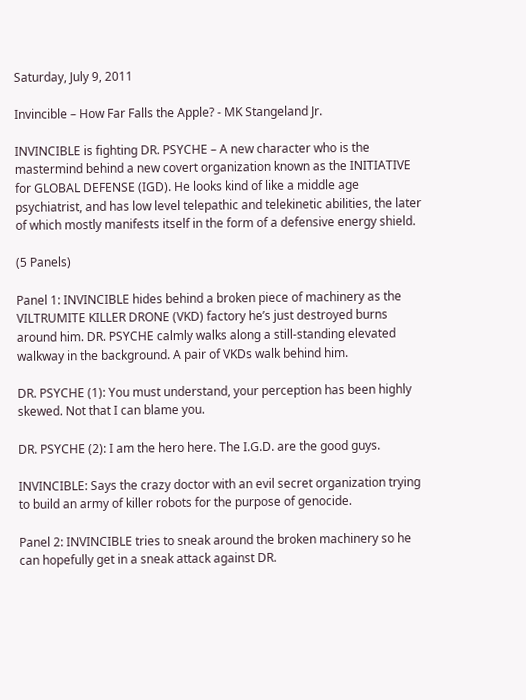Saturday, July 9, 2011

Invincible – How Far Falls the Apple? - MK Stangeland Jr.

INVINCIBLE is fighting DR. PSYCHE – A new character who is the mastermind behind a new covert organization known as the INITIATIVE for GLOBAL DEFENSE (IGD). He looks kind of like a middle age psychiatrist, and has low level telepathic and telekinetic abilities, the later of which mostly manifests itself in the form of a defensive energy shield.

(5 Panels)

Panel 1: INVINCIBLE hides behind a broken piece of machinery as the VILTRUMITE KILLER DRONE (VKD) factory he’s just destroyed burns around him. DR. PSYCHE calmly walks along a still-standing elevated walkway in the background. A pair of VKDs walk behind him.

DR. PSYCHE (1): You must understand, your perception has been highly skewed. Not that I can blame you.

DR. PSYCHE (2): I am the hero here. The I.G.D. are the good guys.

INVINCIBLE: Says the crazy doctor with an evil secret organization trying to build an army of killer robots for the purpose of genocide.

Panel 2: INVINCIBLE tries to sneak around the broken machinery so he can hopefully get in a sneak attack against DR.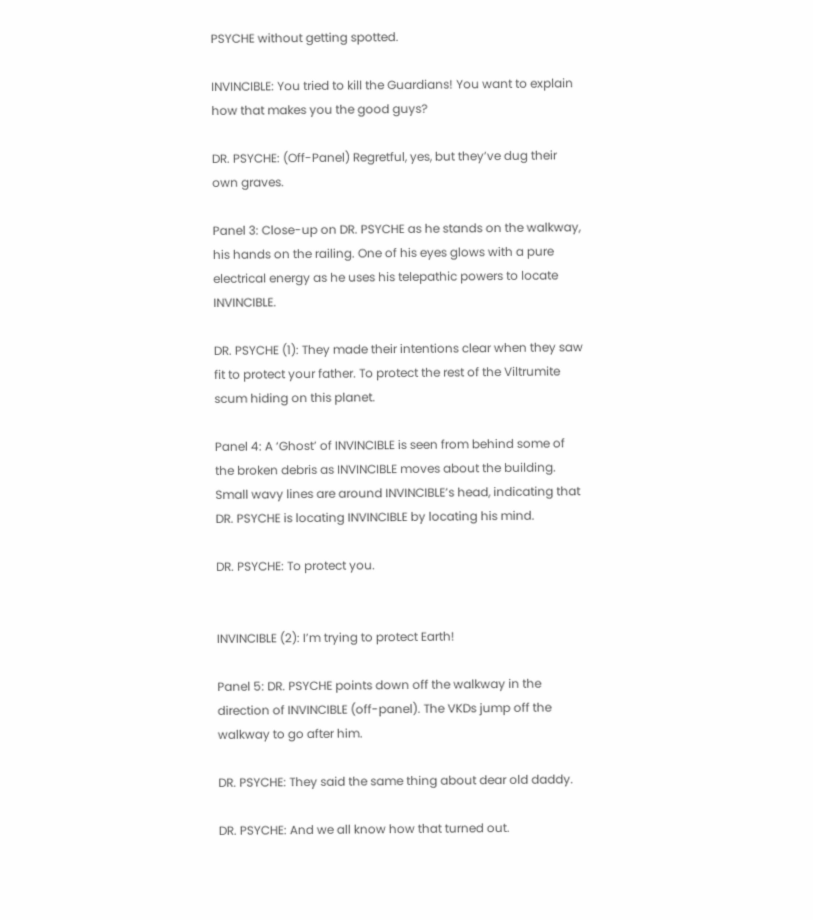PSYCHE without getting spotted.

INVINCIBLE: You tried to kill the Guardians! You want to explain how that makes you the good guys?

DR. PSYCHE: (Off-Panel) Regretful, yes, but they’ve dug their own graves.

Panel 3: Close-up on DR. PSYCHE as he stands on the walkway, his hands on the railing. One of his eyes glows with a pure electrical energy as he uses his telepathic powers to locate INVINCIBLE.

DR. PSYCHE (1): They made their intentions clear when they saw fit to protect your father. To protect the rest of the Viltrumite scum hiding on this planet.

Panel 4: A ‘Ghost’ of INVINCIBLE is seen from behind some of the broken debris as INVINCIBLE moves about the building. Small wavy lines are around INVINCIBLE’s head, indicating that DR. PSYCHE is locating INVINCIBLE by locating his mind.

DR. PSYCHE: To protect you.


INVINCIBLE (2): I’m trying to protect Earth!

Panel 5: DR. PSYCHE points down off the walkway in the direction of INVINCIBLE (off-panel). The VKDs jump off the walkway to go after him.

DR. PSYCHE: They said the same thing about dear old daddy.

DR. PSYCHE: And we all know how that turned out.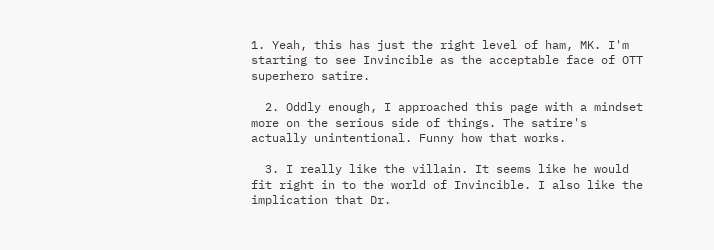1. Yeah, this has just the right level of ham, MK. I'm starting to see Invincible as the acceptable face of OTT superhero satire.

  2. Oddly enough, I approached this page with a mindset more on the serious side of things. The satire's actually unintentional. Funny how that works.

  3. I really like the villain. It seems like he would fit right in to the world of Invincible. I also like the implication that Dr.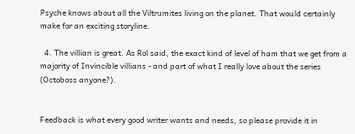Psyche knows about all the Viltrumites living on the planet. That would certainly make for an exciting storyline.

  4. The villian is great. As Rol said, the exact kind of level of ham that we get from a majority of Invincible villians - and part of what I really love about the series (Octoboss anyone?).


Feedback is what every good writer wants and needs, so please provide it in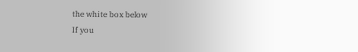the white box below
If you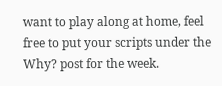want to play along at home, feel free to put your scripts under the Why? post for the week.